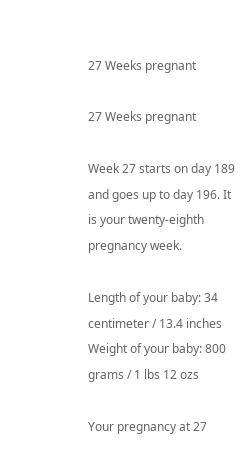27 Weeks pregnant

27 Weeks pregnant

Week 27 starts on day 189 and goes up to day 196. It is your twenty-eighth pregnancy week.

Length of your baby: 34 centimeter / 13.4 inches
Weight of your baby: 800 grams / 1 lbs 12 ozs

Your pregnancy at 27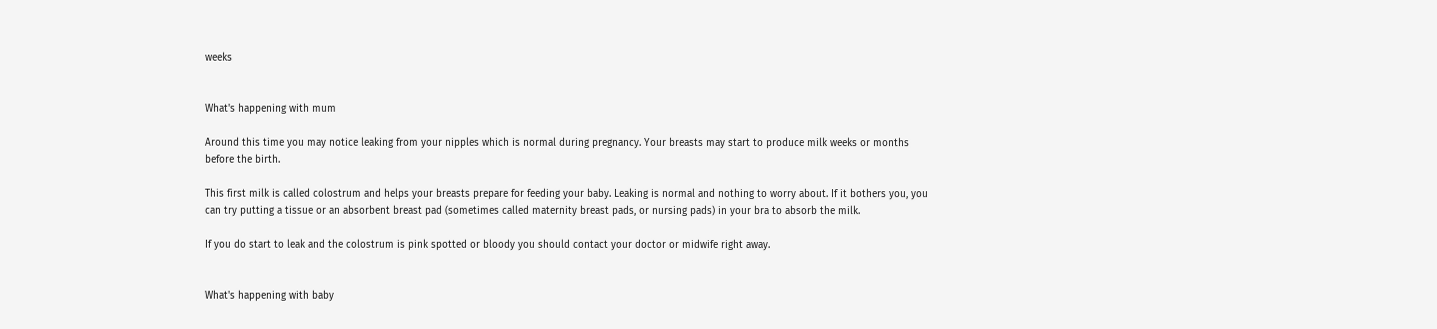weeks


What's happening with mum

Around this time you may notice leaking from your nipples which is normal during pregnancy. Your breasts may start to produce milk weeks or months before the birth.

This first milk is called colostrum and helps your breasts prepare for feeding your baby. Leaking is normal and nothing to worry about. If it bothers you, you can try putting a tissue or an absorbent breast pad (sometimes called maternity breast pads, or nursing pads) in your bra to absorb the milk.

If you do start to leak and the colostrum is pink spotted or bloody you should contact your doctor or midwife right away.


What's happening with baby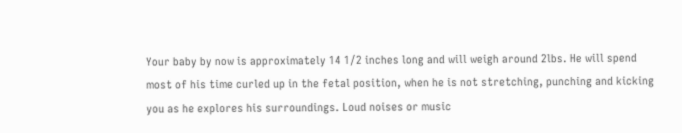Your baby by now is approximately 14 1/2 inches long and will weigh around 2lbs. He will spend most of his time curled up in the fetal position, when he is not stretching, punching and kicking you as he explores his surroundings. Loud noises or music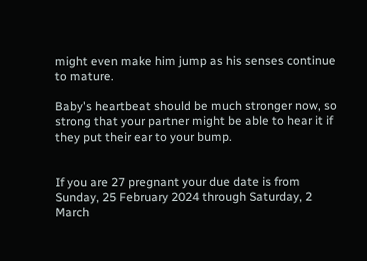might even make him jump as his senses continue to mature.

Baby's heartbeat should be much stronger now, so strong that your partner might be able to hear it if they put their ear to your bump.


If you are 27 pregnant your due date is from Sunday, 25 February 2024 through Saturday, 2 March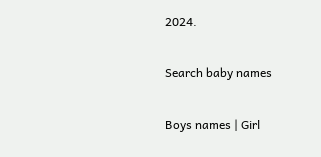2024.

Search baby names

Boys names | Girl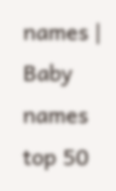names | Baby names top 50